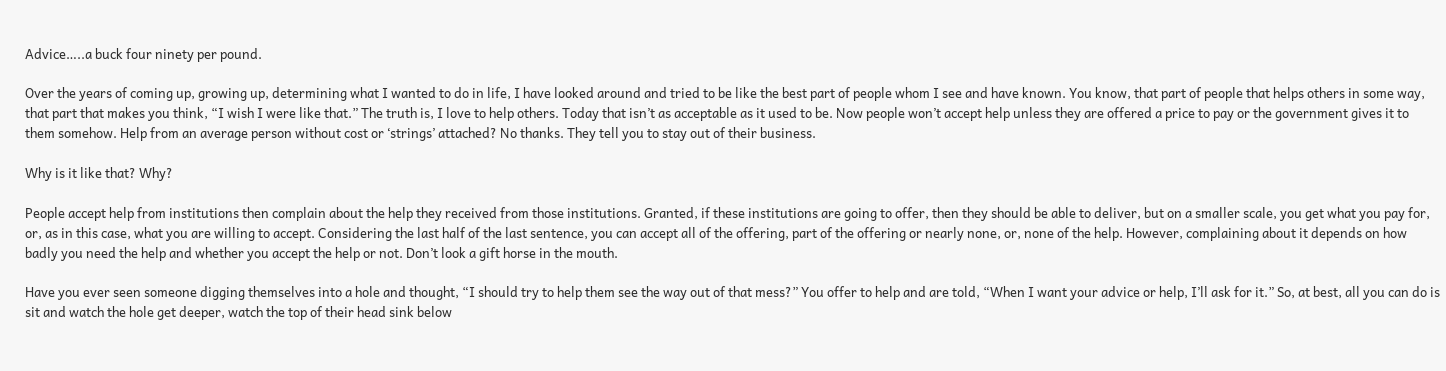Advice…..a buck four ninety per pound.

Over the years of coming up, growing up, determining what I wanted to do in life, I have looked around and tried to be like the best part of people whom I see and have known. You know, that part of people that helps others in some way, that part that makes you think, “I wish I were like that.” The truth is, I love to help others. Today that isn’t as acceptable as it used to be. Now people won’t accept help unless they are offered a price to pay or the government gives it to them somehow. Help from an average person without cost or ‘strings’ attached? No thanks. They tell you to stay out of their business.

Why is it like that? Why?

People accept help from institutions then complain about the help they received from those institutions. Granted, if these institutions are going to offer, then they should be able to deliver, but on a smaller scale, you get what you pay for, or, as in this case, what you are willing to accept. Considering the last half of the last sentence, you can accept all of the offering, part of the offering or nearly none, or, none of the help. However, complaining about it depends on how badly you need the help and whether you accept the help or not. Don’t look a gift horse in the mouth.

Have you ever seen someone digging themselves into a hole and thought, “I should try to help them see the way out of that mess?” You offer to help and are told, “When I want your advice or help, I’ll ask for it.” So, at best, all you can do is sit and watch the hole get deeper, watch the top of their head sink below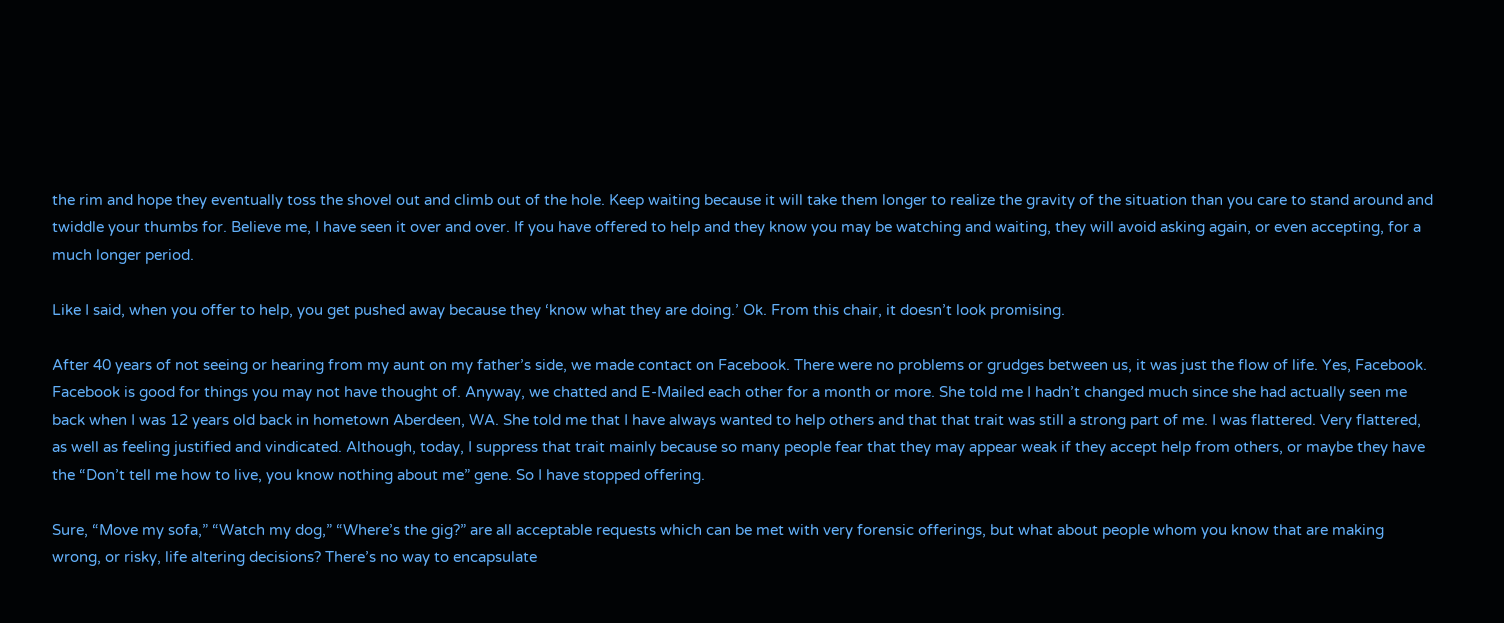the rim and hope they eventually toss the shovel out and climb out of the hole. Keep waiting because it will take them longer to realize the gravity of the situation than you care to stand around and twiddle your thumbs for. Believe me, I have seen it over and over. If you have offered to help and they know you may be watching and waiting, they will avoid asking again, or even accepting, for a much longer period.

Like I said, when you offer to help, you get pushed away because they ‘know what they are doing.’ Ok. From this chair, it doesn’t look promising.

After 40 years of not seeing or hearing from my aunt on my father’s side, we made contact on Facebook. There were no problems or grudges between us, it was just the flow of life. Yes, Facebook. Facebook is good for things you may not have thought of. Anyway, we chatted and E-Mailed each other for a month or more. She told me I hadn’t changed much since she had actually seen me back when I was 12 years old back in hometown Aberdeen, WA. She told me that I have always wanted to help others and that that trait was still a strong part of me. I was flattered. Very flattered, as well as feeling justified and vindicated. Although, today, I suppress that trait mainly because so many people fear that they may appear weak if they accept help from others, or maybe they have the “Don’t tell me how to live, you know nothing about me” gene. So I have stopped offering.

Sure, “Move my sofa,” “Watch my dog,” “Where’s the gig?” are all acceptable requests which can be met with very forensic offerings, but what about people whom you know that are making wrong, or risky, life altering decisions? There’s no way to encapsulate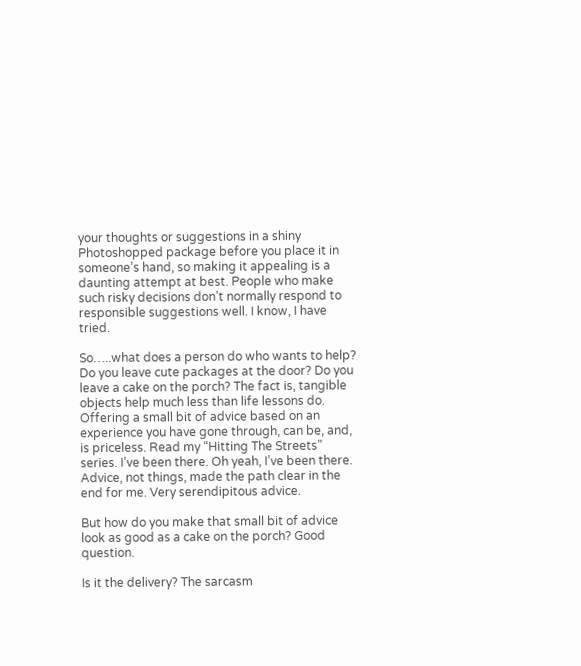your thoughts or suggestions in a shiny Photoshopped package before you place it in someone’s hand, so making it appealing is a daunting attempt at best. People who make such risky decisions don’t normally respond to responsible suggestions well. I know, I have tried.

So…..what does a person do who wants to help? Do you leave cute packages at the door? Do you leave a cake on the porch? The fact is, tangible objects help much less than life lessons do. Offering a small bit of advice based on an experience you have gone through, can be, and, is priceless. Read my “Hitting The Streets” series. I’ve been there. Oh yeah, I’ve been there. Advice, not things, made the path clear in the end for me. Very serendipitous advice.

But how do you make that small bit of advice look as good as a cake on the porch? Good question.

Is it the delivery? The sarcasm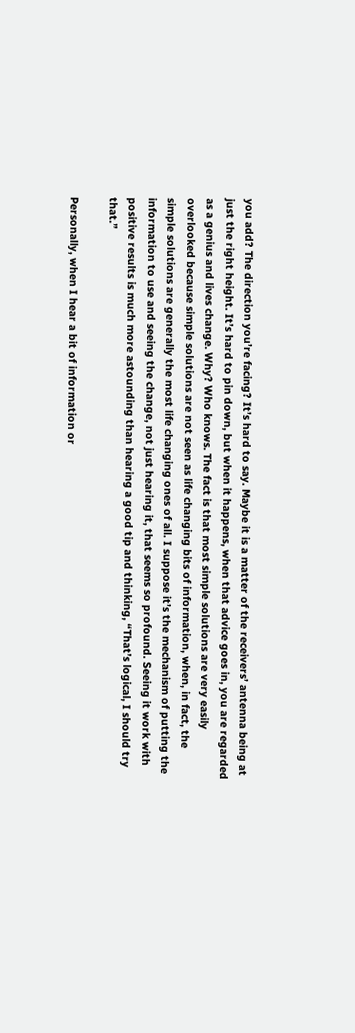you add? The direction you’re facing? It’s hard to say. Maybe it is a matter of the receivers’ antenna being at just the right height. It’s hard to pin down, but when it happens, when that advice goes in, you are regarded as a genius and lives change. Why? Who knows. The fact is that most simple solutions are very easily overlooked because simple solutions are not seen as life changing bits of information, when, in fact, the simple solutions are generally the most life changing ones of all. I suppose it’s the mechanism of putting the information to use and seeing the change, not just hearing it, that seems so profound. Seeing it work with positive results is much more astounding than hearing a good tip and thinking, “That’s logical, I should try that.”

Personally, when I hear a bit of information or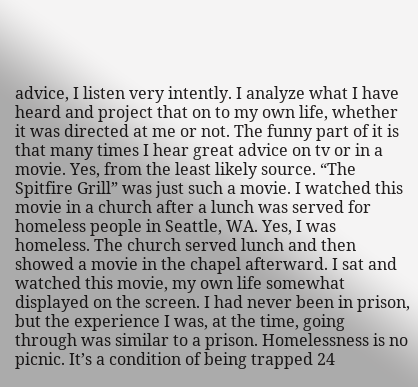advice, I listen very intently. I analyze what I have heard and project that on to my own life, whether it was directed at me or not. The funny part of it is that many times I hear great advice on tv or in a movie. Yes, from the least likely source. “The Spitfire Grill” was just such a movie. I watched this movie in a church after a lunch was served for homeless people in Seattle, WA. Yes, I was homeless. The church served lunch and then showed a movie in the chapel afterward. I sat and watched this movie, my own life somewhat displayed on the screen. I had never been in prison, but the experience I was, at the time, going through was similar to a prison. Homelessness is no picnic. It’s a condition of being trapped 24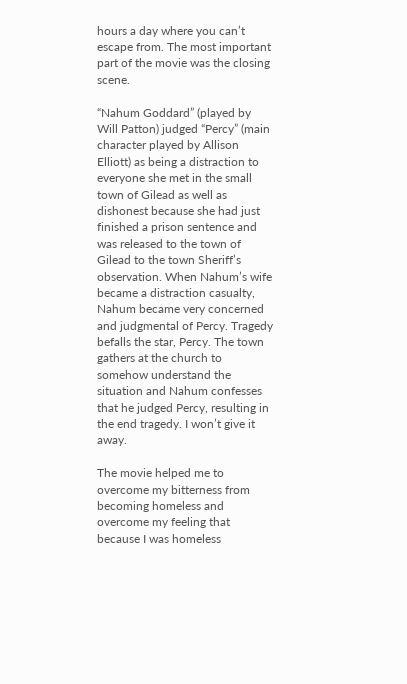hours a day where you can’t escape from. The most important part of the movie was the closing scene.

“Nahum Goddard” (played by Will Patton) judged “Percy” (main character played by Allison Elliott) as being a distraction to everyone she met in the small town of Gilead as well as dishonest because she had just finished a prison sentence and was released to the town of Gilead to the town Sheriff’s observation. When Nahum’s wife became a distraction casualty, Nahum became very concerned and judgmental of Percy. Tragedy befalls the star, Percy. The town gathers at the church to somehow understand the situation and Nahum confesses that he judged Percy, resulting in the end tragedy. I won’t give it away.

The movie helped me to overcome my bitterness from becoming homeless and overcome my feeling that because I was homeless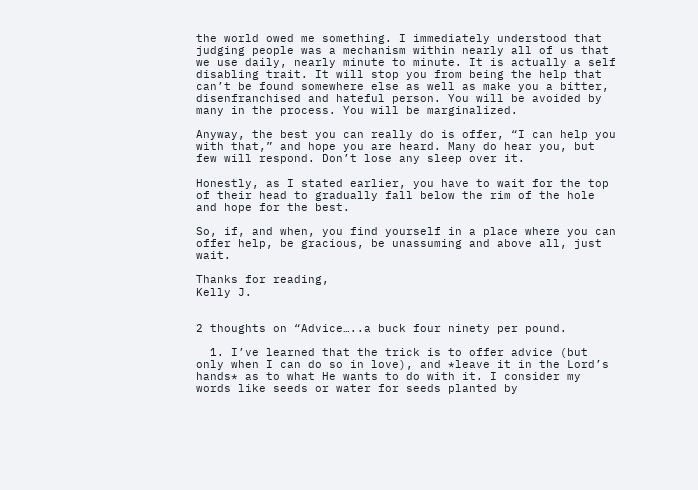the world owed me something. I immediately understood that judging people was a mechanism within nearly all of us that we use daily, nearly minute to minute. It is actually a self disabling trait. It will stop you from being the help that can’t be found somewhere else as well as make you a bitter, disenfranchised and hateful person. You will be avoided by many in the process. You will be marginalized.

Anyway, the best you can really do is offer, “I can help you with that,” and hope you are heard. Many do hear you, but few will respond. Don’t lose any sleep over it.

Honestly, as I stated earlier, you have to wait for the top of their head to gradually fall below the rim of the hole and hope for the best.

So, if, and when, you find yourself in a place where you can offer help, be gracious, be unassuming and above all, just wait.

Thanks for reading,
Kelly J.


2 thoughts on “Advice…..a buck four ninety per pound.

  1. I’ve learned that the trick is to offer advice (but only when I can do so in love), and *leave it in the Lord’s hands* as to what He wants to do with it. I consider my words like seeds or water for seeds planted by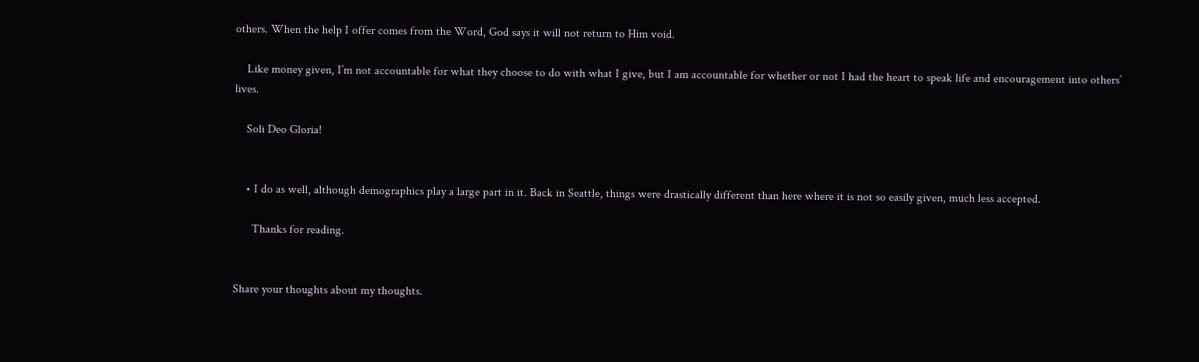others. When the help I offer comes from the Word, God says it will not return to Him void.

    Like money given, I’m not accountable for what they choose to do with what I give, but I am accountable for whether or not I had the heart to speak life and encouragement into others’ lives.

    Soli Deo Gloria!


    • I do as well, although demographics play a large part in it. Back in Seattle, things were drastically different than here where it is not so easily given, much less accepted.

      Thanks for reading.


Share your thoughts about my thoughts.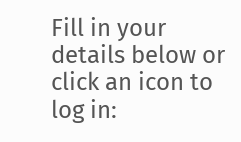Fill in your details below or click an icon to log in: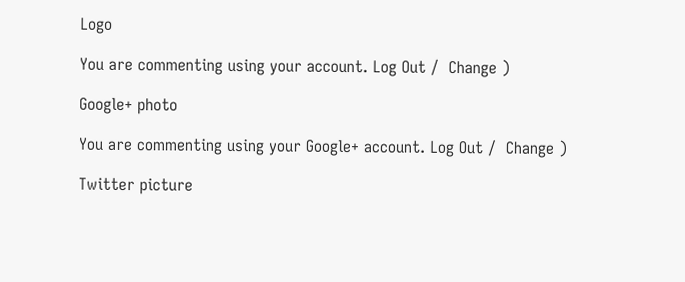Logo

You are commenting using your account. Log Out /  Change )

Google+ photo

You are commenting using your Google+ account. Log Out /  Change )

Twitter picture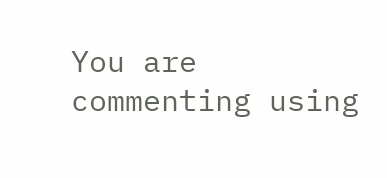You are commenting using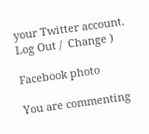your Twitter account. Log Out /  Change )

Facebook photo

You are commenting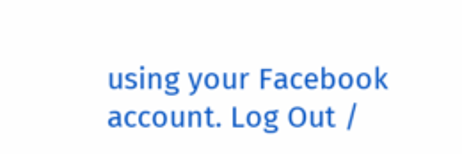using your Facebook account. Log Out /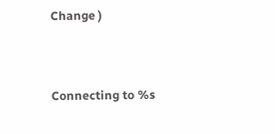Change )


Connecting to %s